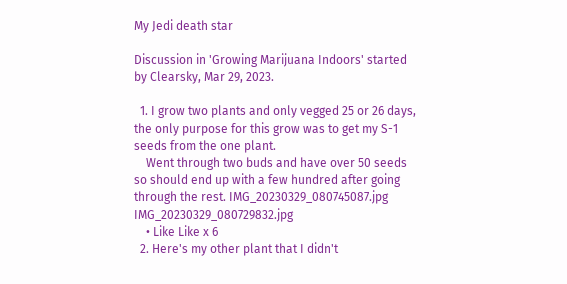My Jedi death star

Discussion in 'Growing Marijuana Indoors' started by Clearsky, Mar 29, 2023.

  1. I grow two plants and only vegged 25 or 26 days, the only purpose for this grow was to get my S-1 seeds from the one plant.
    Went through two buds and have over 50 seeds so should end up with a few hundred after going through the rest. IMG_20230329_080745087.jpg IMG_20230329_080729832.jpg
    • Like Like x 6
  2. Here's my other plant that I didn't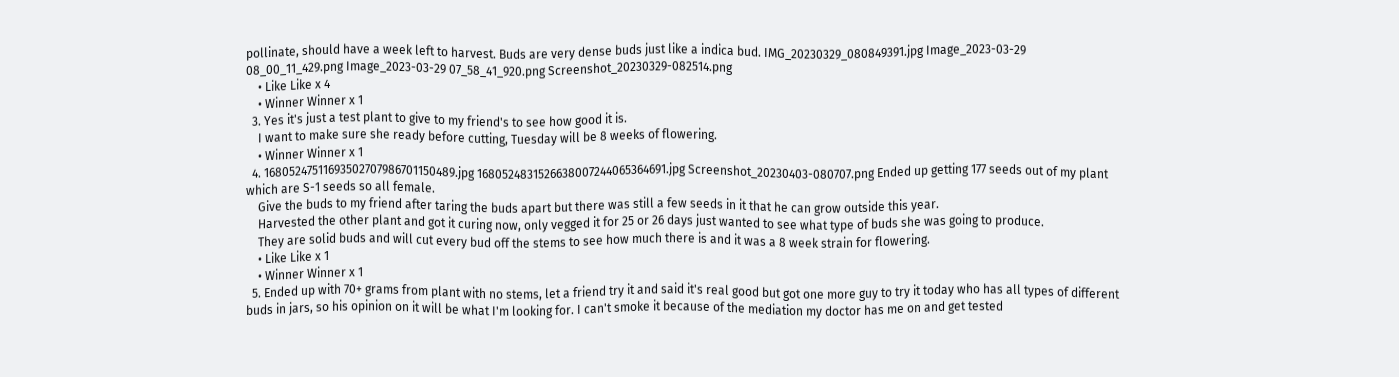pollinate, should have a week left to harvest. Buds are very dense buds just like a indica bud. IMG_20230329_080849391.jpg Image_2023-03-29 08_00_11_429.png Image_2023-03-29 07_58_41_920.png Screenshot_20230329-082514.png
    • Like Like x 4
    • Winner Winner x 1
  3. Yes it's just a test plant to give to my friend's to see how good it is.
    I want to make sure she ready before cutting, Tuesday will be 8 weeks of flowering.
    • Winner Winner x 1
  4. 16805247511693502707986701150489.jpg 1680524831526638007244065364691.jpg Screenshot_20230403-080707.png Ended up getting 177 seeds out of my plant which are S-1 seeds so all female.
    Give the buds to my friend after taring the buds apart but there was still a few seeds in it that he can grow outside this year.
    Harvested the other plant and got it curing now, only vegged it for 25 or 26 days just wanted to see what type of buds she was going to produce.
    They are solid buds and will cut every bud off the stems to see how much there is and it was a 8 week strain for flowering.
    • Like Like x 1
    • Winner Winner x 1
  5. Ended up with 70+ grams from plant with no stems, let a friend try it and said it's real good but got one more guy to try it today who has all types of different buds in jars, so his opinion on it will be what I'm looking for. I can't smoke it because of the mediation my doctor has me on and get tested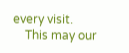every visit.
    This may our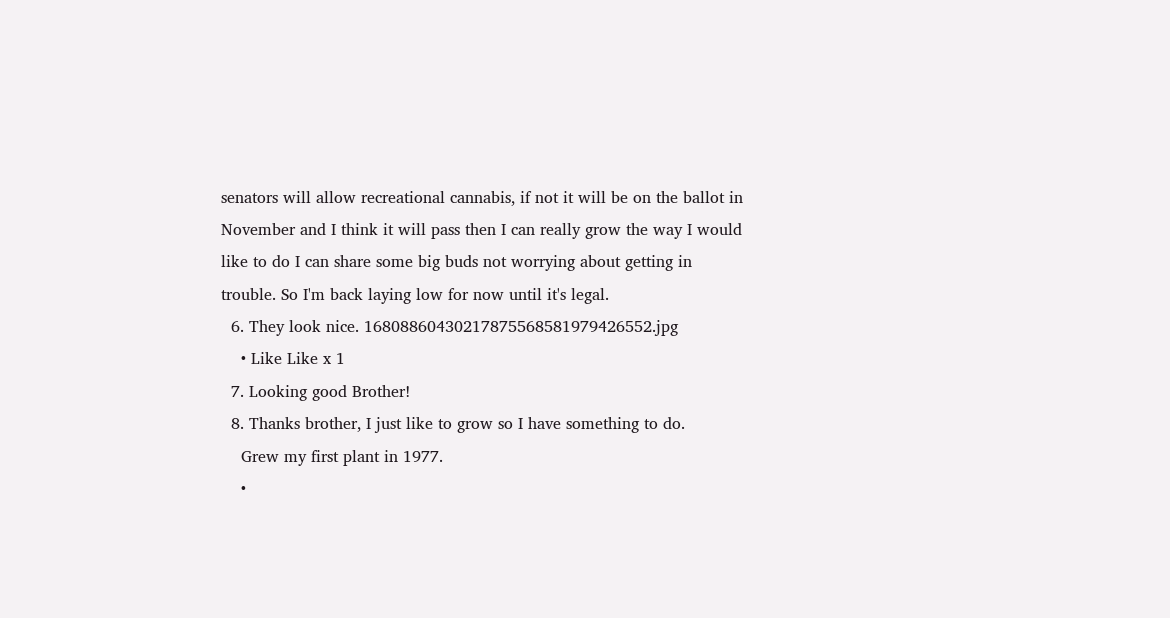senators will allow recreational cannabis, if not it will be on the ballot in November and I think it will pass then I can really grow the way I would like to do I can share some big buds not worrying about getting in trouble. So I'm back laying low for now until it's legal.
  6. They look nice. 16808860430217875568581979426552.jpg
    • Like Like x 1
  7. Looking good Brother!
  8. Thanks brother, I just like to grow so I have something to do.
    Grew my first plant in 1977.
    •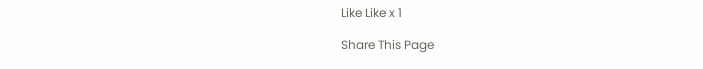Like Like x 1

Share This Page